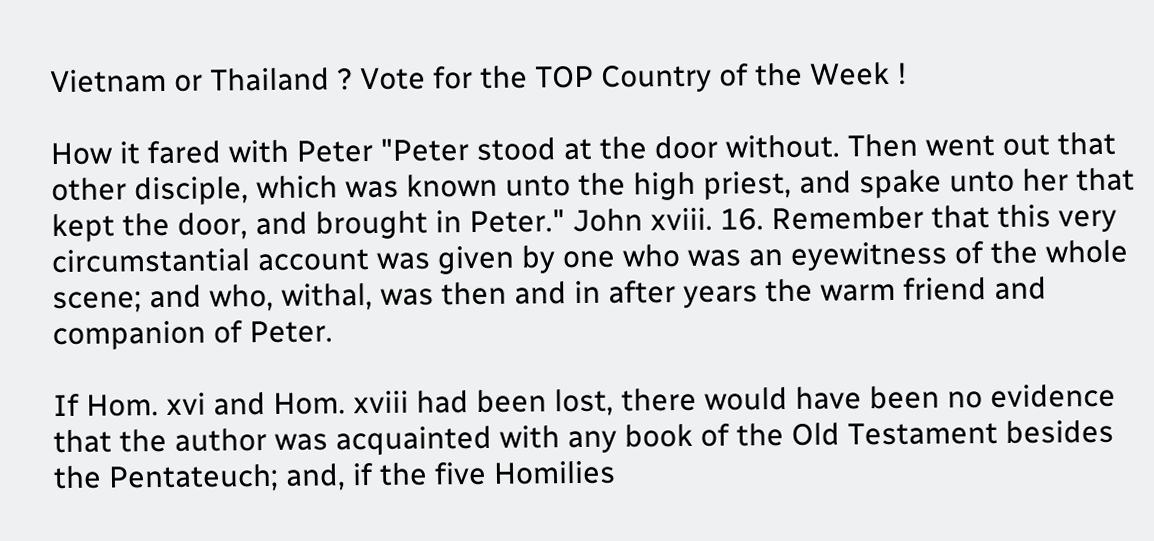Vietnam or Thailand ? Vote for the TOP Country of the Week !

How it fared with Peter "Peter stood at the door without. Then went out that other disciple, which was known unto the high priest, and spake unto her that kept the door, and brought in Peter." John xviii. 16. Remember that this very circumstantial account was given by one who was an eyewitness of the whole scene; and who, withal, was then and in after years the warm friend and companion of Peter.

If Hom. xvi and Hom. xviii had been lost, there would have been no evidence that the author was acquainted with any book of the Old Testament besides the Pentateuch; and, if the five Homilies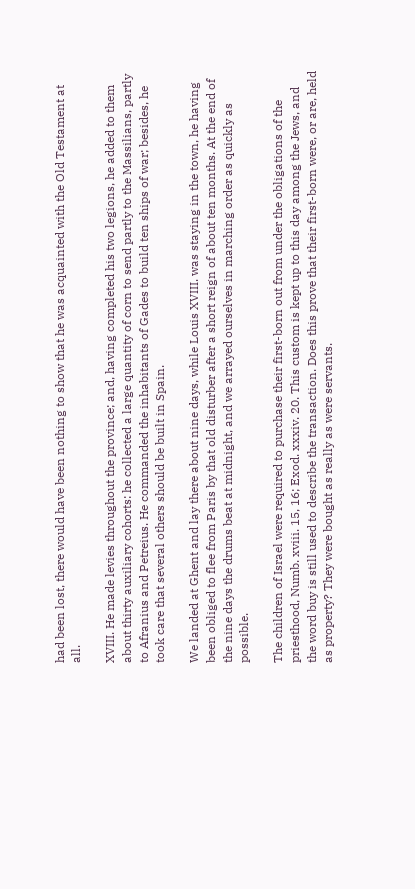had been lost, there would have been nothing to show that he was acquainted with the Old Testament at all.

XVIII. He made levies throughout the province; and, having completed his two legions, he added to them about thirty auxiliary cohorts: he collected a large quantity of corn to send partly to the Massilians, partly to Afranius and Petreius. He commanded the inhabitants of Gades to build ten ships of war; besides, he took care that several others should be built in Spain.

We landed at Ghent and lay there about nine days, while Louis XVIII. was staying in the town, he having been obliged to flee from Paris by that old disturber after a short reign of about ten months. At the end of the nine days the drums beat at midnight, and we arrayed ourselves in marching order as quickly as possible.

The children of Israel were required to purchase their first-born out from under the obligations of the priesthood, Numb. xviii. 15, 16; Exod. xxxiv. 20. This custom is kept up to this day among the Jews, and the word buy is still used to describe the transaction. Does this prove that their first-born were, or are, held as property? They were bought as really as were servants.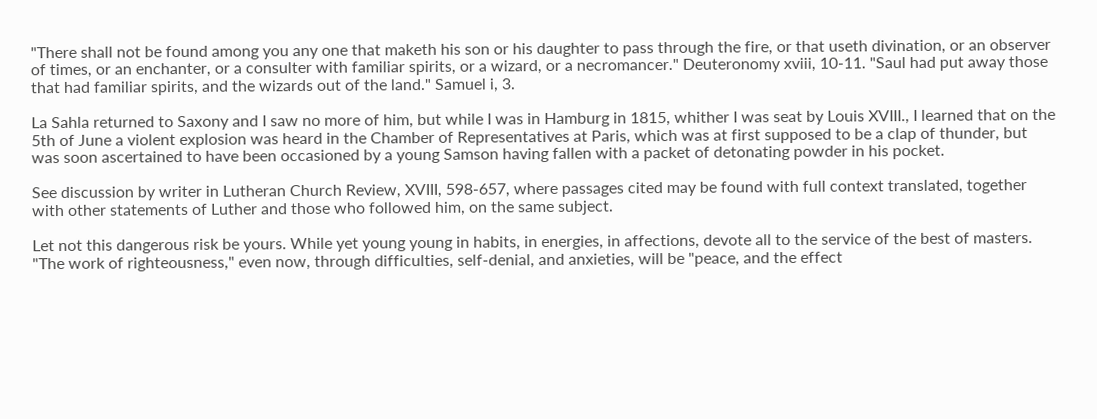"There shall not be found among you any one that maketh his son or his daughter to pass through the fire, or that useth divination, or an observer of times, or an enchanter, or a consulter with familiar spirits, or a wizard, or a necromancer." Deuteronomy xviii, 10-11. "Saul had put away those that had familiar spirits, and the wizards out of the land." Samuel i, 3.

La Sahla returned to Saxony and I saw no more of him, but while I was in Hamburg in 1815, whither I was seat by Louis XVIII., I learned that on the 5th of June a violent explosion was heard in the Chamber of Representatives at Paris, which was at first supposed to be a clap of thunder, but was soon ascertained to have been occasioned by a young Samson having fallen with a packet of detonating powder in his pocket.

See discussion by writer in Lutheran Church Review, XVIII, 598-657, where passages cited may be found with full context translated, together with other statements of Luther and those who followed him, on the same subject.

Let not this dangerous risk be yours. While yet young young in habits, in energies, in affections, devote all to the service of the best of masters. "The work of righteousness," even now, through difficulties, self-denial, and anxieties, will be "peace, and the effect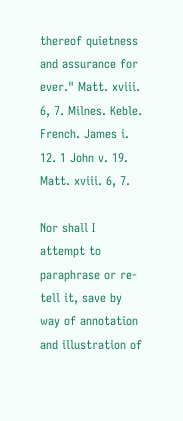thereof quietness and assurance for ever." Matt. xviii. 6, 7. Milnes. Keble. French. James i. 12. 1 John v. 19. Matt. xviii. 6, 7.

Nor shall I attempt to paraphrase or re-tell it, save by way of annotation and illustration of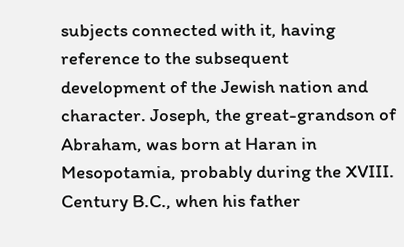subjects connected with it, having reference to the subsequent development of the Jewish nation and character. Joseph, the great-grandson of Abraham, was born at Haran in Mesopotamia, probably during the XVIII. Century B.C., when his father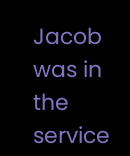Jacob was in the service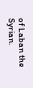of Laban the Syrian.